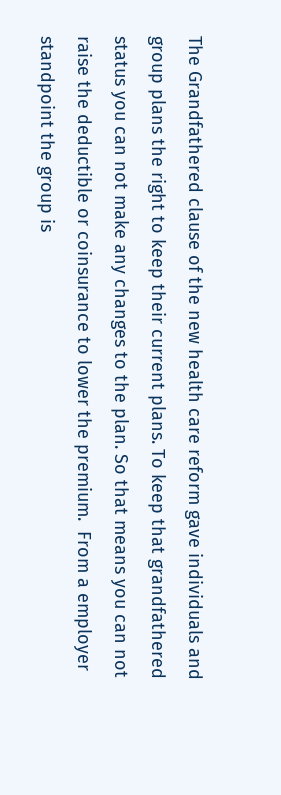The Grandfathered clause of the new health care reform gave individuals and group plans the right to keep their current plans. To keep that grandfathered status you can not make any changes to the plan. So that means you can not raise the deductible or coinsurance to lower the premium.  From a employer standpoint the group is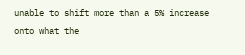unable to shift more than a 5% increase onto what the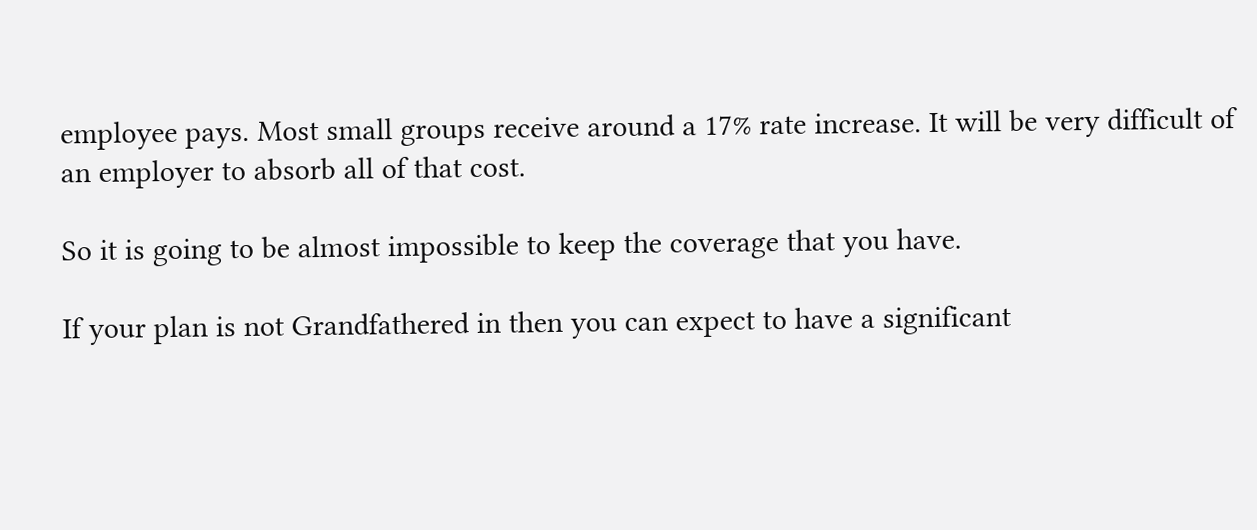employee pays. Most small groups receive around a 17% rate increase. It will be very difficult of an employer to absorb all of that cost.

So it is going to be almost impossible to keep the coverage that you have.

If your plan is not Grandfathered in then you can expect to have a significant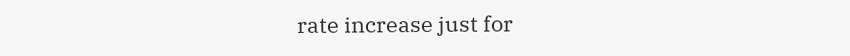rate increase just for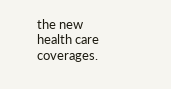the new health care coverages.